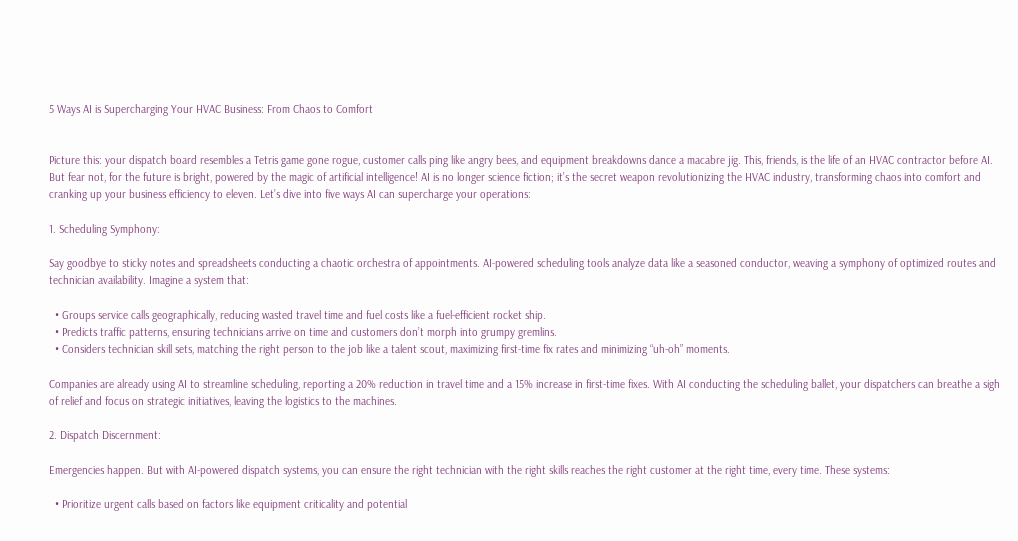5 Ways AI is Supercharging Your HVAC Business: From Chaos to Comfort


Picture this: your dispatch board resembles a Tetris game gone rogue, customer calls ping like angry bees, and equipment breakdowns dance a macabre jig. This, friends, is the life of an HVAC contractor before AI. But fear not, for the future is bright, powered by the magic of artificial intelligence! AI is no longer science fiction; it’s the secret weapon revolutionizing the HVAC industry, transforming chaos into comfort and cranking up your business efficiency to eleven. Let’s dive into five ways AI can supercharge your operations:

1. Scheduling Symphony:

Say goodbye to sticky notes and spreadsheets conducting a chaotic orchestra of appointments. AI-powered scheduling tools analyze data like a seasoned conductor, weaving a symphony of optimized routes and technician availability. Imagine a system that:

  • Groups service calls geographically, reducing wasted travel time and fuel costs like a fuel-efficient rocket ship.
  • Predicts traffic patterns, ensuring technicians arrive on time and customers don’t morph into grumpy gremlins.
  • Considers technician skill sets, matching the right person to the job like a talent scout, maximizing first-time fix rates and minimizing “uh-oh” moments.

Companies are already using AI to streamline scheduling, reporting a 20% reduction in travel time and a 15% increase in first-time fixes. With AI conducting the scheduling ballet, your dispatchers can breathe a sigh of relief and focus on strategic initiatives, leaving the logistics to the machines.

2. Dispatch Discernment:

Emergencies happen. But with AI-powered dispatch systems, you can ensure the right technician with the right skills reaches the right customer at the right time, every time. These systems:

  • Prioritize urgent calls based on factors like equipment criticality and potential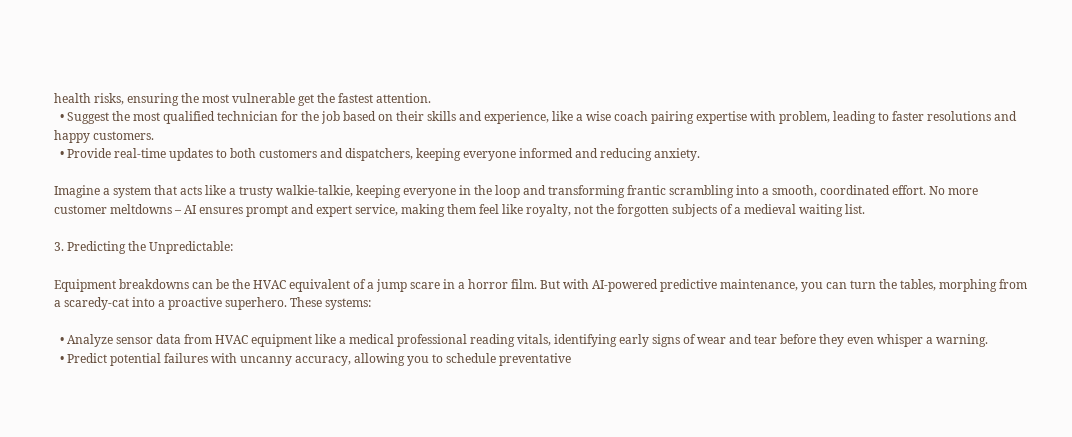health risks, ensuring the most vulnerable get the fastest attention.
  • Suggest the most qualified technician for the job based on their skills and experience, like a wise coach pairing expertise with problem, leading to faster resolutions and happy customers.
  • Provide real-time updates to both customers and dispatchers, keeping everyone informed and reducing anxiety.

Imagine a system that acts like a trusty walkie-talkie, keeping everyone in the loop and transforming frantic scrambling into a smooth, coordinated effort. No more customer meltdowns – AI ensures prompt and expert service, making them feel like royalty, not the forgotten subjects of a medieval waiting list.

3. Predicting the Unpredictable:

Equipment breakdowns can be the HVAC equivalent of a jump scare in a horror film. But with AI-powered predictive maintenance, you can turn the tables, morphing from a scaredy-cat into a proactive superhero. These systems:

  • Analyze sensor data from HVAC equipment like a medical professional reading vitals, identifying early signs of wear and tear before they even whisper a warning.
  • Predict potential failures with uncanny accuracy, allowing you to schedule preventative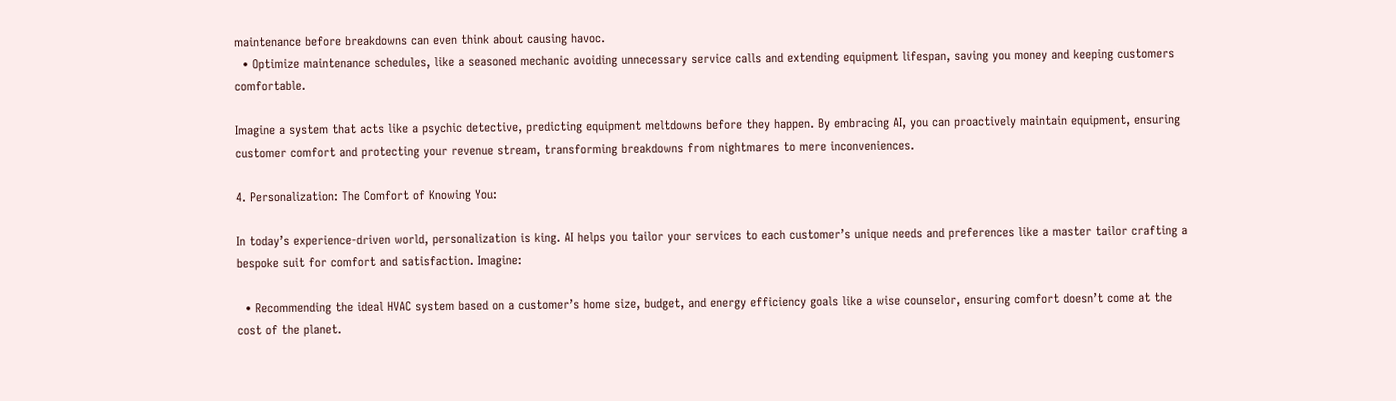maintenance before breakdowns can even think about causing havoc.
  • Optimize maintenance schedules, like a seasoned mechanic avoiding unnecessary service calls and extending equipment lifespan, saving you money and keeping customers comfortable.

Imagine a system that acts like a psychic detective, predicting equipment meltdowns before they happen. By embracing AI, you can proactively maintain equipment, ensuring customer comfort and protecting your revenue stream, transforming breakdowns from nightmares to mere inconveniences.

4. Personalization: The Comfort of Knowing You:

In today’s experience-driven world, personalization is king. AI helps you tailor your services to each customer’s unique needs and preferences like a master tailor crafting a bespoke suit for comfort and satisfaction. Imagine:

  • Recommending the ideal HVAC system based on a customer’s home size, budget, and energy efficiency goals like a wise counselor, ensuring comfort doesn’t come at the cost of the planet.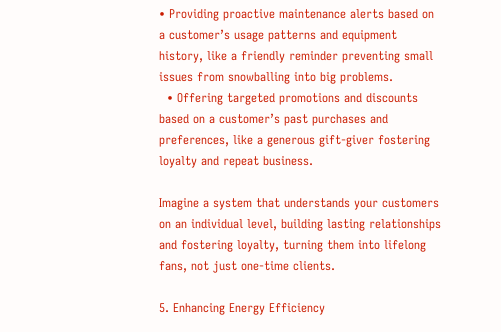• Providing proactive maintenance alerts based on a customer’s usage patterns and equipment history, like a friendly reminder preventing small issues from snowballing into big problems.
  • Offering targeted promotions and discounts based on a customer’s past purchases and preferences, like a generous gift-giver fostering loyalty and repeat business.

Imagine a system that understands your customers on an individual level, building lasting relationships and fostering loyalty, turning them into lifelong fans, not just one-time clients.

5. Enhancing Energy Efficiency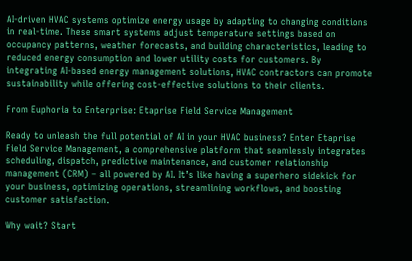AI-driven HVAC systems optimize energy usage by adapting to changing conditions in real-time. These smart systems adjust temperature settings based on occupancy patterns, weather forecasts, and building characteristics, leading to reduced energy consumption and lower utility costs for customers. By integrating AI-based energy management solutions, HVAC contractors can promote sustainability while offering cost-effective solutions to their clients.

From Euphoria to Enterprise: Etaprise Field Service Management

Ready to unleash the full potential of AI in your HVAC business? Enter Etaprise Field Service Management, a comprehensive platform that seamlessly integrates scheduling, dispatch, predictive maintenance, and customer relationship management (CRM) – all powered by AI. It’s like having a superhero sidekick for your business, optimizing operations, streamlining workflows, and boosting customer satisfaction.

Why wait? Start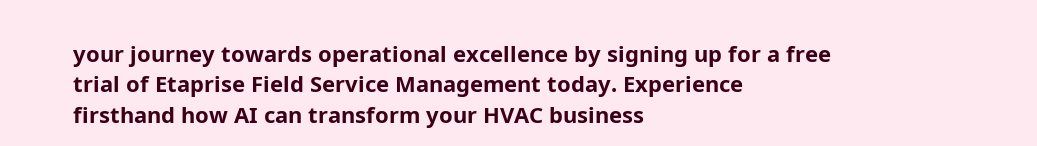your journey towards operational excellence by signing up for a free trial of Etaprise Field Service Management today. Experience firsthand how AI can transform your HVAC business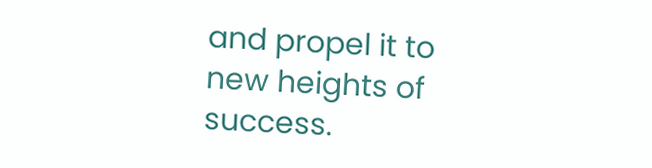and propel it to new heights of success.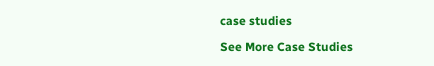case studies

See More Case Studies